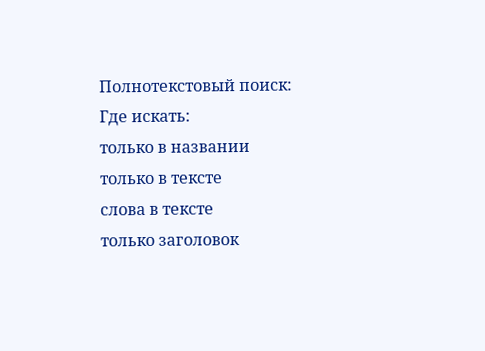Полнотекстовый поиск:
Где искать:
только в названии
только в тексте
слова в тексте
только заголовок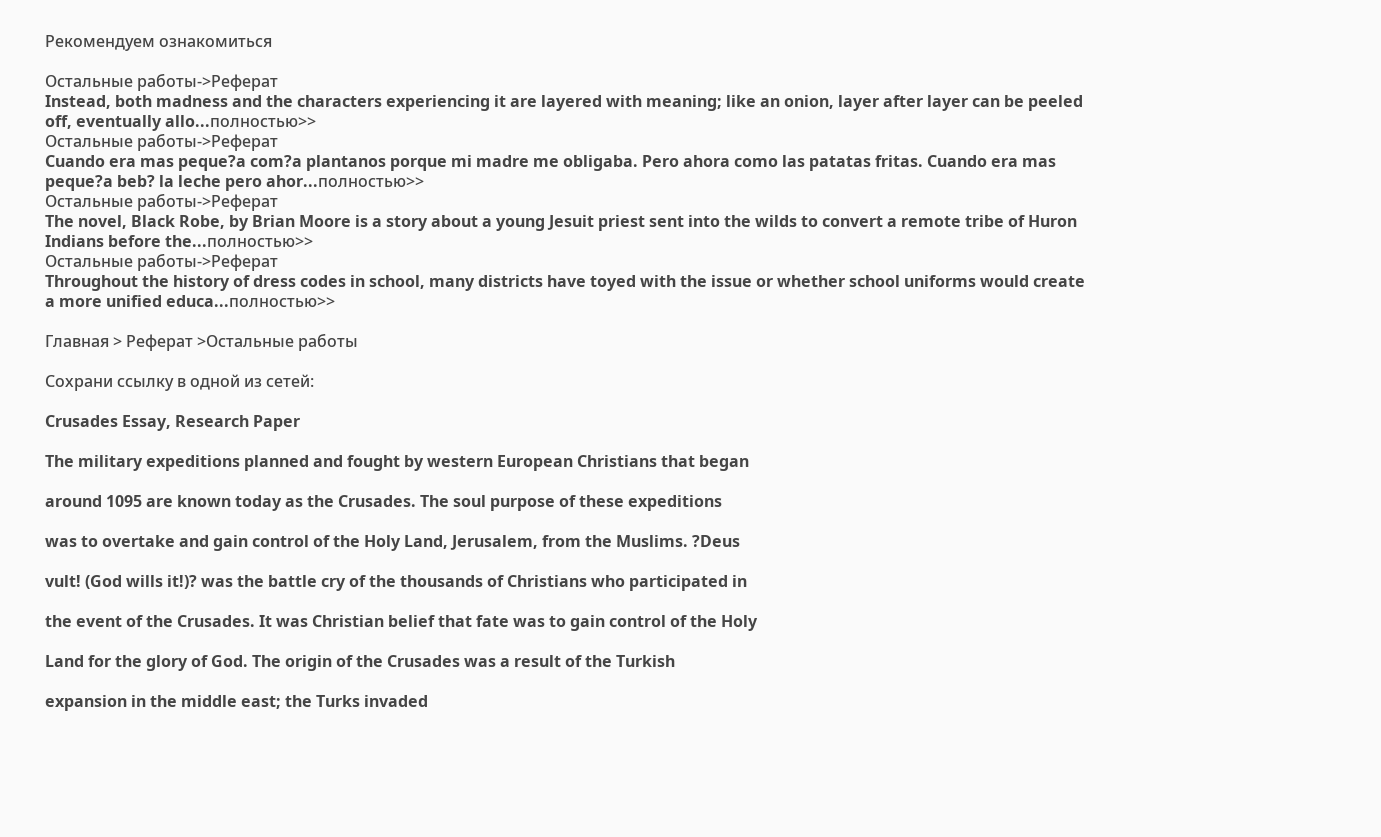Рекомендуем ознакомиться

Остальные работы->Реферат
Instead, both madness and the characters experiencing it are layered with meaning; like an onion, layer after layer can be peeled off, eventually allo...полностью>>
Остальные работы->Реферат
Cuando era mas peque?a com?a plantanos porque mi madre me obligaba. Pero ahora como las patatas fritas. Cuando era mas peque?a beb? la leche pero ahor...полностью>>
Остальные работы->Реферат
The novel, Black Robe, by Brian Moore is a story about a young Jesuit priest sent into the wilds to convert a remote tribe of Huron Indians before the...полностью>>
Остальные работы->Реферат
Throughout the history of dress codes in school, many districts have toyed with the issue or whether school uniforms would create a more unified educa...полностью>>

Главная > Реферат >Остальные работы

Сохрани ссылку в одной из сетей:

Crusades Essay, Research Paper

The military expeditions planned and fought by western European Christians that began

around 1095 are known today as the Crusades. The soul purpose of these expeditions

was to overtake and gain control of the Holy Land, Jerusalem, from the Muslims. ?Deus

vult! (God wills it!)? was the battle cry of the thousands of Christians who participated in

the event of the Crusades. It was Christian belief that fate was to gain control of the Holy

Land for the glory of God. The origin of the Crusades was a result of the Turkish

expansion in the middle east; the Turks invaded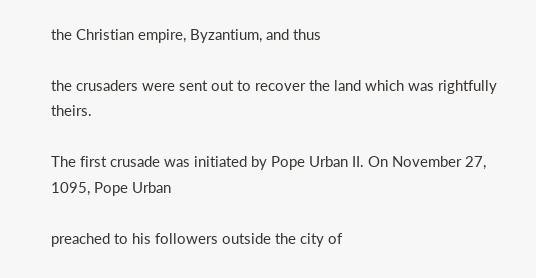the Christian empire, Byzantium, and thus

the crusaders were sent out to recover the land which was rightfully theirs.

The first crusade was initiated by Pope Urban II. On November 27, 1095, Pope Urban

preached to his followers outside the city of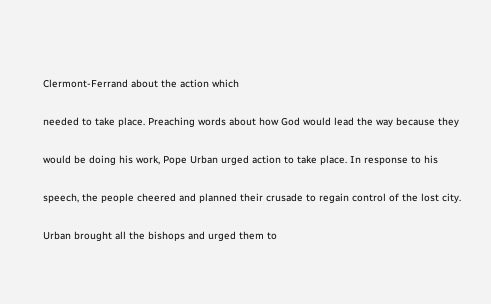Clermont-Ferrand about the action which

needed to take place. Preaching words about how God would lead the way because they

would be doing his work, Pope Urban urged action to take place. In response to his

speech, the people cheered and planned their crusade to regain control of the lost city.

Urban brought all the bishops and urged them to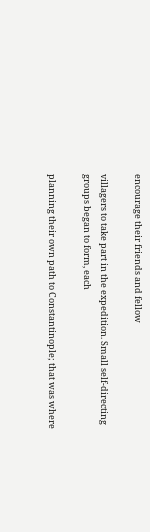encourage their friends and fellow

villagers to take part in the expedition. Small self-directing groups began to form, each

planning their own path to Constantinople; that was where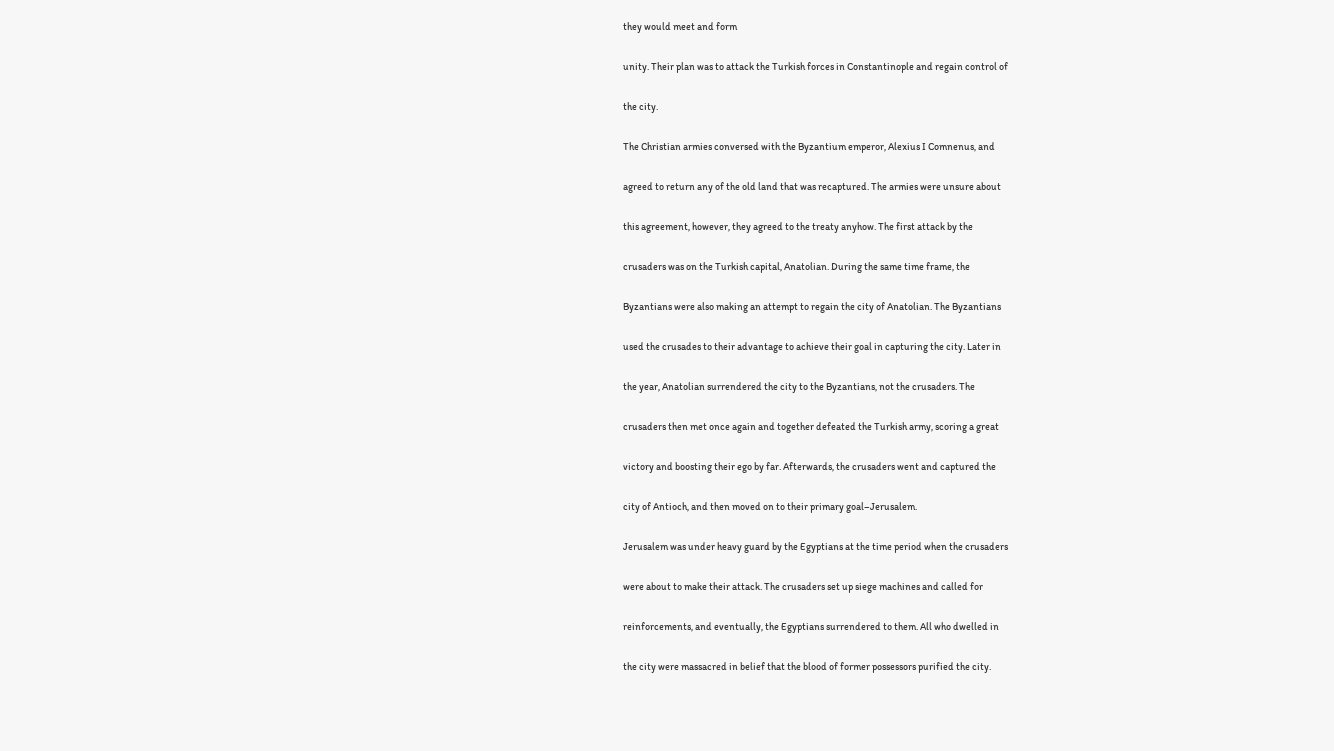they would meet and form

unity. Their plan was to attack the Turkish forces in Constantinople and regain control of

the city.

The Christian armies conversed with the Byzantium emperor, Alexius I Comnenus, and

agreed to return any of the old land that was recaptured. The armies were unsure about

this agreement, however, they agreed to the treaty anyhow. The first attack by the

crusaders was on the Turkish capital, Anatolian. During the same time frame, the

Byzantians were also making an attempt to regain the city of Anatolian. The Byzantians

used the crusades to their advantage to achieve their goal in capturing the city. Later in

the year, Anatolian surrendered the city to the Byzantians, not the crusaders. The

crusaders then met once again and together defeated the Turkish army, scoring a great

victory and boosting their ego by far. Afterwards, the crusaders went and captured the

city of Antioch, and then moved on to their primary goal–Jerusalem.

Jerusalem was under heavy guard by the Egyptians at the time period when the crusaders

were about to make their attack. The crusaders set up siege machines and called for

reinforcements, and eventually, the Egyptians surrendered to them. All who dwelled in

the city were massacred in belief that the blood of former possessors purified the city.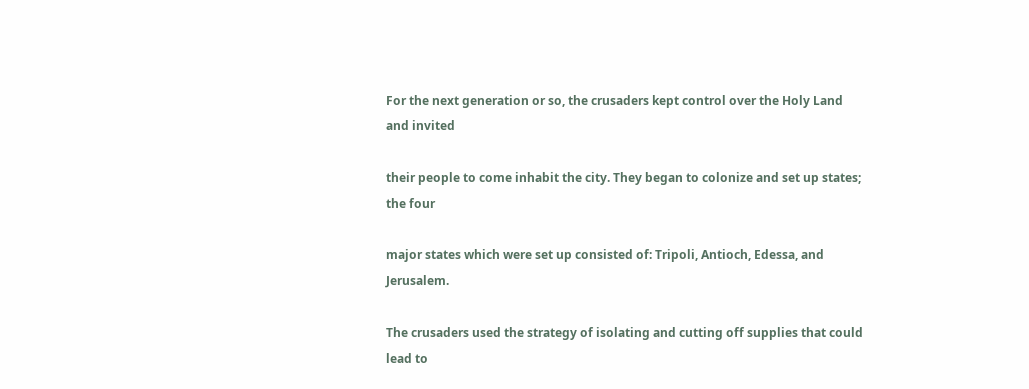For the next generation or so, the crusaders kept control over the Holy Land and invited

their people to come inhabit the city. They began to colonize and set up states; the four

major states which were set up consisted of: Tripoli, Antioch, Edessa, and Jerusalem.

The crusaders used the strategy of isolating and cutting off supplies that could lead to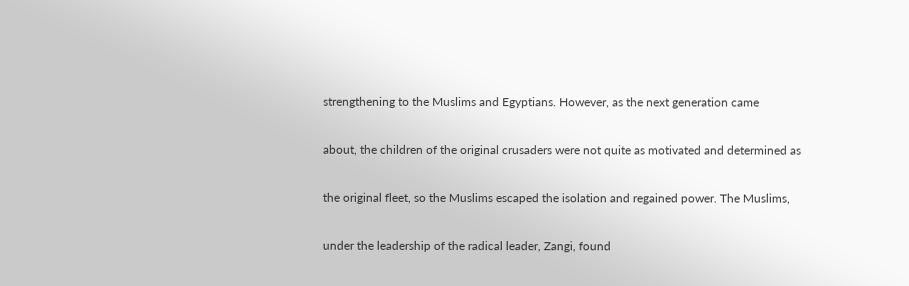strengthening to the Muslims and Egyptians. However, as the next generation came

about, the children of the original crusaders were not quite as motivated and determined as

the original fleet, so the Muslims escaped the isolation and regained power. The Muslims,

under the leadership of the radical leader, Zangi, found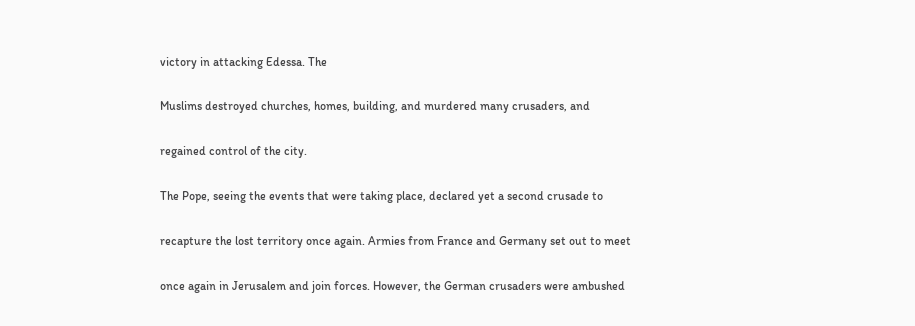victory in attacking Edessa. The

Muslims destroyed churches, homes, building, and murdered many crusaders, and

regained control of the city.

The Pope, seeing the events that were taking place, declared yet a second crusade to

recapture the lost territory once again. Armies from France and Germany set out to meet

once again in Jerusalem and join forces. However, the German crusaders were ambushed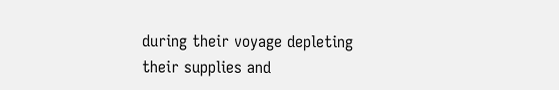during their voyage depleting their supplies and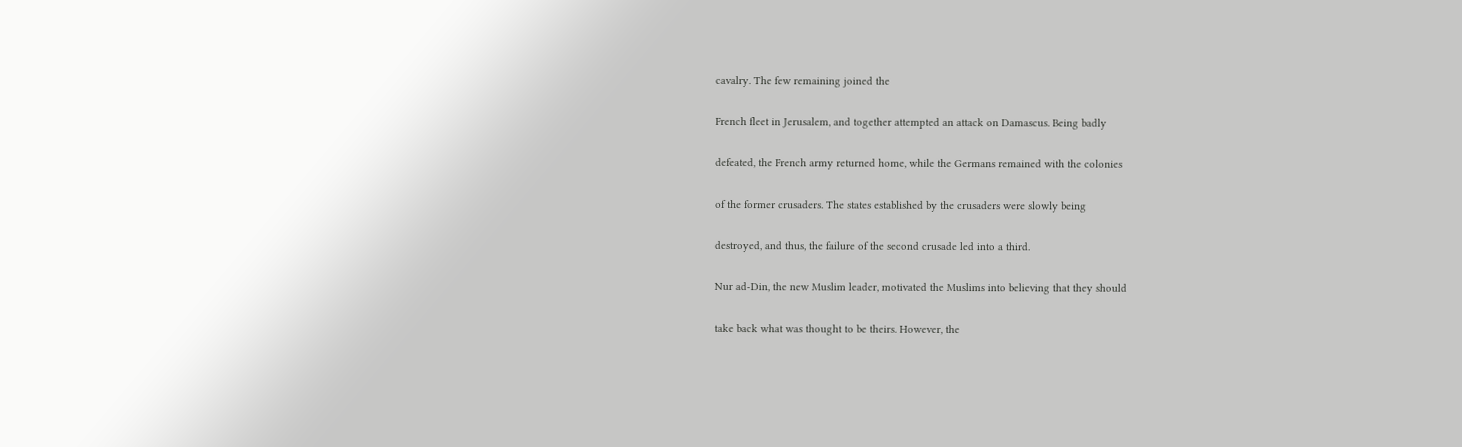cavalry. The few remaining joined the

French fleet in Jerusalem, and together attempted an attack on Damascus. Being badly

defeated, the French army returned home, while the Germans remained with the colonies

of the former crusaders. The states established by the crusaders were slowly being

destroyed, and thus, the failure of the second crusade led into a third.

Nur ad-Din, the new Muslim leader, motivated the Muslims into believing that they should

take back what was thought to be theirs. However, the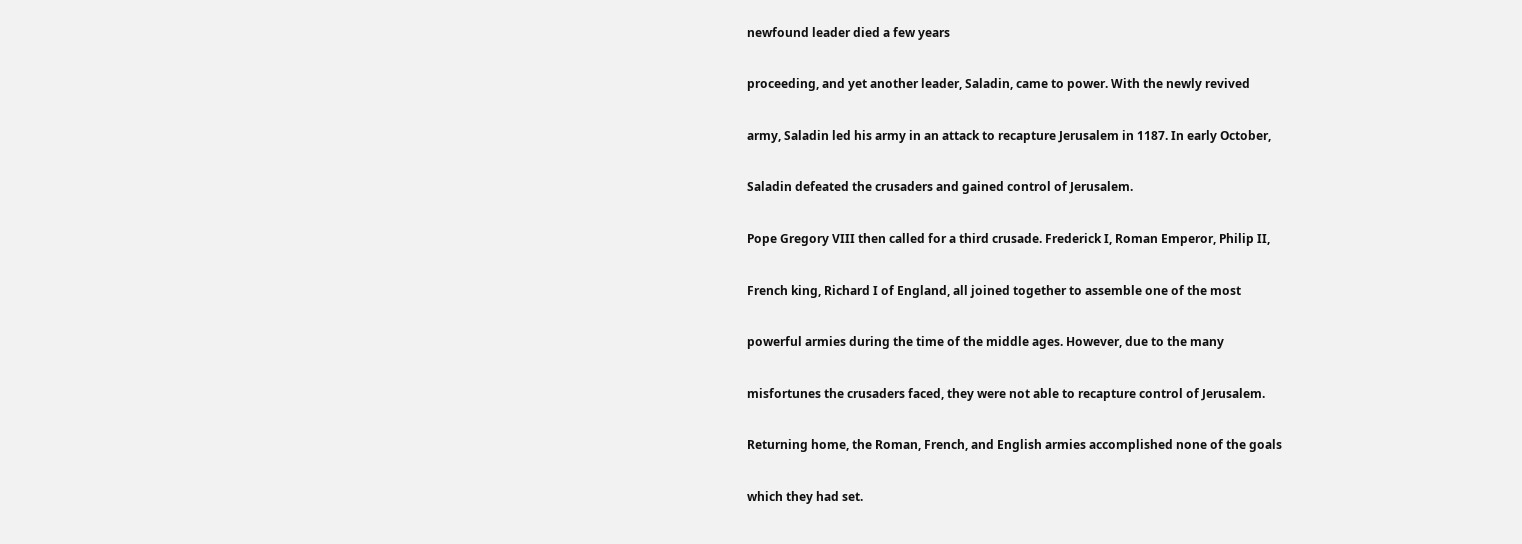newfound leader died a few years

proceeding, and yet another leader, Saladin, came to power. With the newly revived

army, Saladin led his army in an attack to recapture Jerusalem in 1187. In early October,

Saladin defeated the crusaders and gained control of Jerusalem.

Pope Gregory VIII then called for a third crusade. Frederick I, Roman Emperor, Philip II,

French king, Richard I of England, all joined together to assemble one of the most

powerful armies during the time of the middle ages. However, due to the many

misfortunes the crusaders faced, they were not able to recapture control of Jerusalem.

Returning home, the Roman, French, and English armies accomplished none of the goals

which they had set.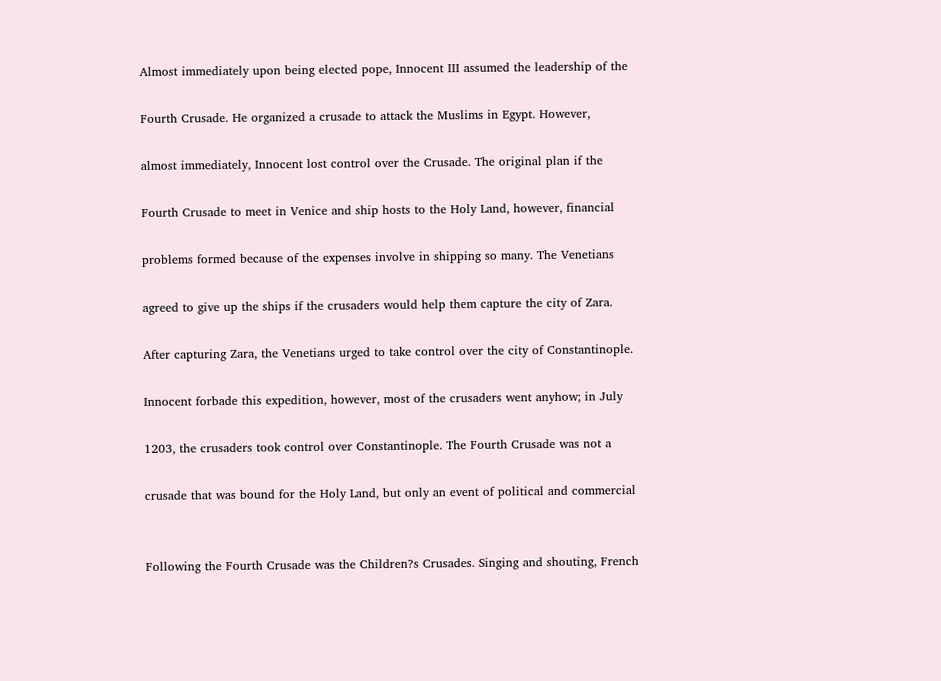Almost immediately upon being elected pope, Innocent III assumed the leadership of the

Fourth Crusade. He organized a crusade to attack the Muslims in Egypt. However,

almost immediately, Innocent lost control over the Crusade. The original plan if the

Fourth Crusade to meet in Venice and ship hosts to the Holy Land, however, financial

problems formed because of the expenses involve in shipping so many. The Venetians

agreed to give up the ships if the crusaders would help them capture the city of Zara.

After capturing Zara, the Venetians urged to take control over the city of Constantinople.

Innocent forbade this expedition, however, most of the crusaders went anyhow; in July

1203, the crusaders took control over Constantinople. The Fourth Crusade was not a

crusade that was bound for the Holy Land, but only an event of political and commercial


Following the Fourth Crusade was the Children?s Crusades. Singing and shouting, French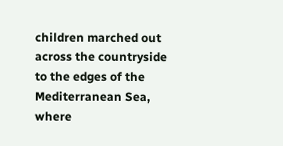children marched out across the countryside to the edges of the Mediterranean Sea, where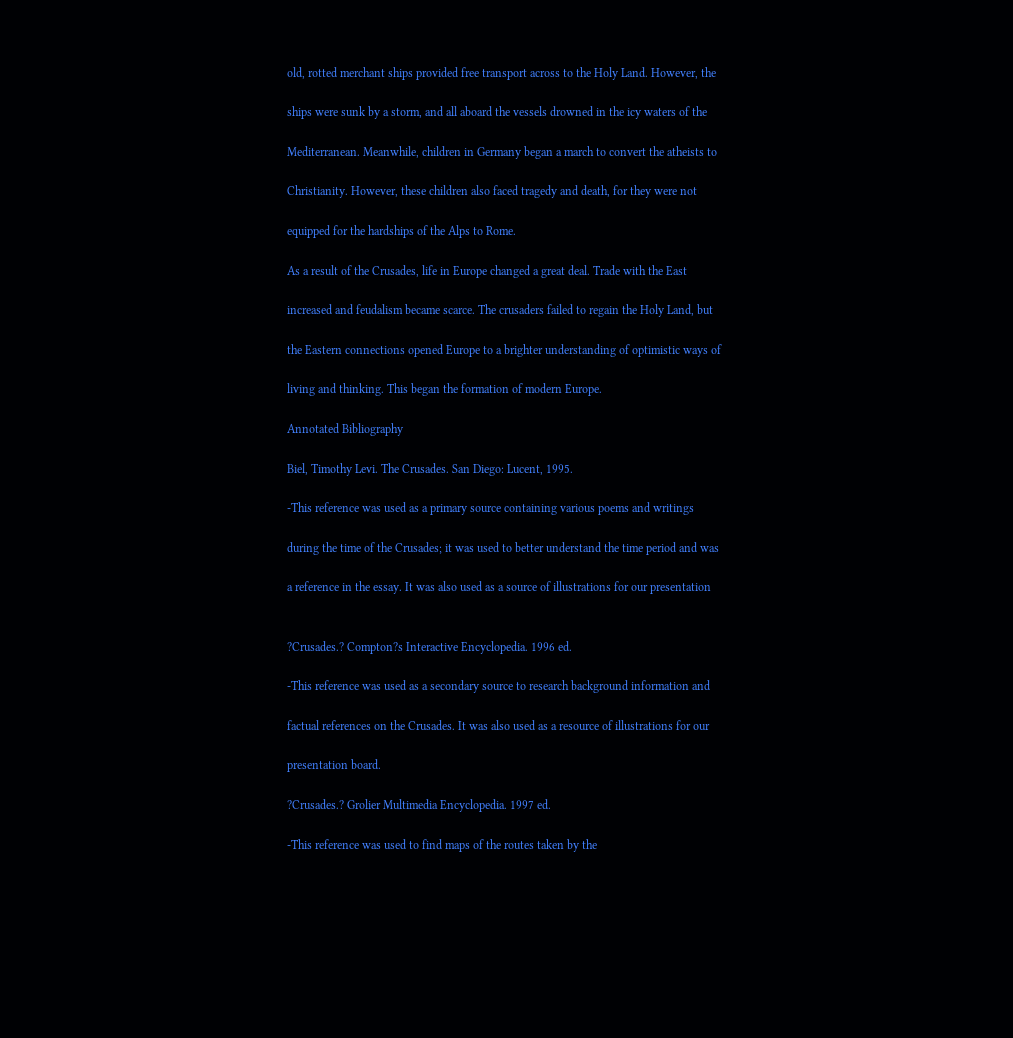old, rotted merchant ships provided free transport across to the Holy Land. However, the

ships were sunk by a storm, and all aboard the vessels drowned in the icy waters of the

Mediterranean. Meanwhile, children in Germany began a march to convert the atheists to

Christianity. However, these children also faced tragedy and death, for they were not

equipped for the hardships of the Alps to Rome.

As a result of the Crusades, life in Europe changed a great deal. Trade with the East

increased and feudalism became scarce. The crusaders failed to regain the Holy Land, but

the Eastern connections opened Europe to a brighter understanding of optimistic ways of

living and thinking. This began the formation of modern Europe.

Annotated Bibliography

Biel, Timothy Levi. The Crusades. San Diego: Lucent, 1995.

-This reference was used as a primary source containing various poems and writings

during the time of the Crusades; it was used to better understand the time period and was

a reference in the essay. It was also used as a source of illustrations for our presentation


?Crusades.? Compton?s Interactive Encyclopedia. 1996 ed.

-This reference was used as a secondary source to research background information and

factual references on the Crusades. It was also used as a resource of illustrations for our

presentation board.

?Crusades.? Grolier Multimedia Encyclopedia. 1997 ed.

-This reference was used to find maps of the routes taken by the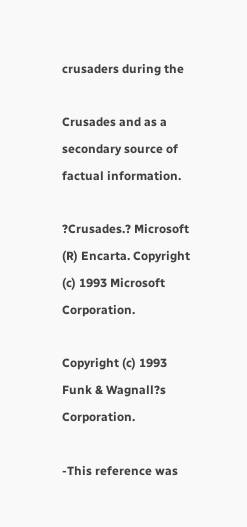crusaders during the

Crusades and as a secondary source of factual information.

?Crusades.? Microsoft (R) Encarta. Copyright (c) 1993 Microsoft Corporation.

Copyright (c) 1993 Funk & Wagnall?s Corporation.

-This reference was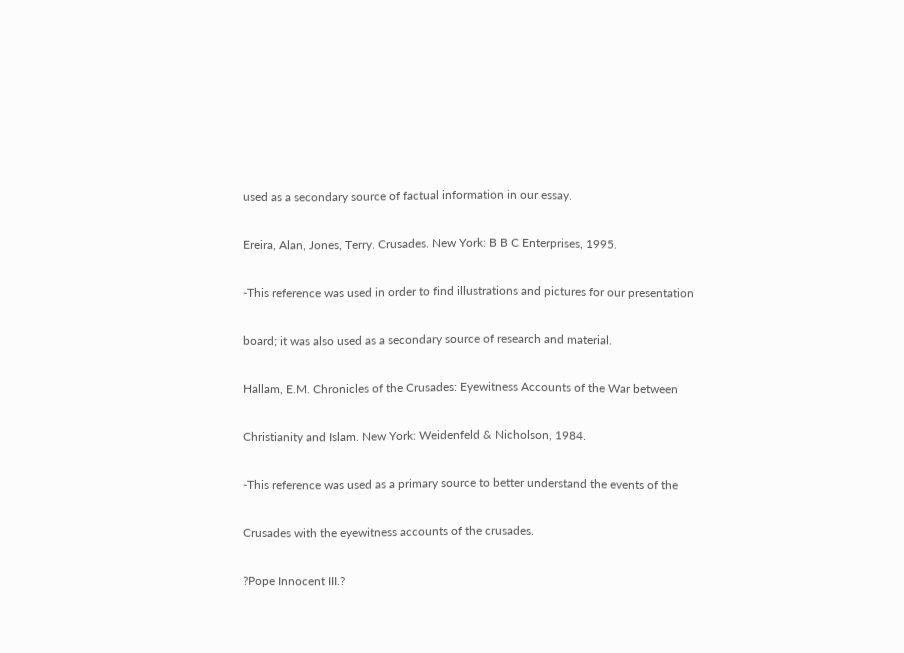used as a secondary source of factual information in our essay.

Ereira, Alan, Jones, Terry. Crusades. New York: B B C Enterprises, 1995.

-This reference was used in order to find illustrations and pictures for our presentation

board; it was also used as a secondary source of research and material.

Hallam, E.M. Chronicles of the Crusades: Eyewitness Accounts of the War between

Christianity and Islam. New York: Weidenfeld & Nicholson, 1984.

-This reference was used as a primary source to better understand the events of the

Crusades with the eyewitness accounts of the crusades.

?Pope Innocent III.?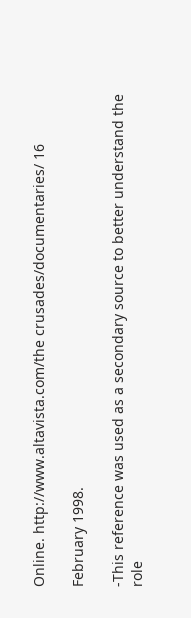Online. http://www.altavista.com/the crusades/documentaries/ 16

February 1998.

-This reference was used as a secondary source to better understand the role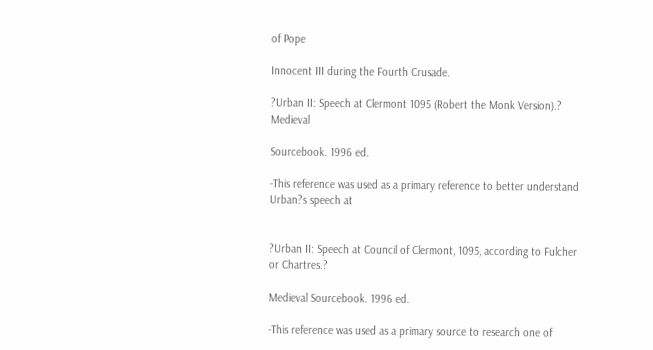of Pope

Innocent III during the Fourth Crusade.

?Urban II: Speech at Clermont 1095 (Robert the Monk Version).? Medieval

Sourcebook. 1996 ed.

-This reference was used as a primary reference to better understand Urban?s speech at


?Urban II: Speech at Council of Clermont, 1095, according to Fulcher or Chartres.?

Medieval Sourcebook. 1996 ed.

-This reference was used as a primary source to research one of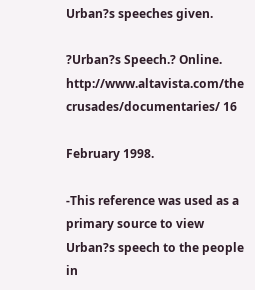Urban?s speeches given.

?Urban?s Speech.? Online. http://www.altavista.com/the crusades/documentaries/ 16

February 1998.

-This reference was used as a primary source to view Urban?s speech to the people in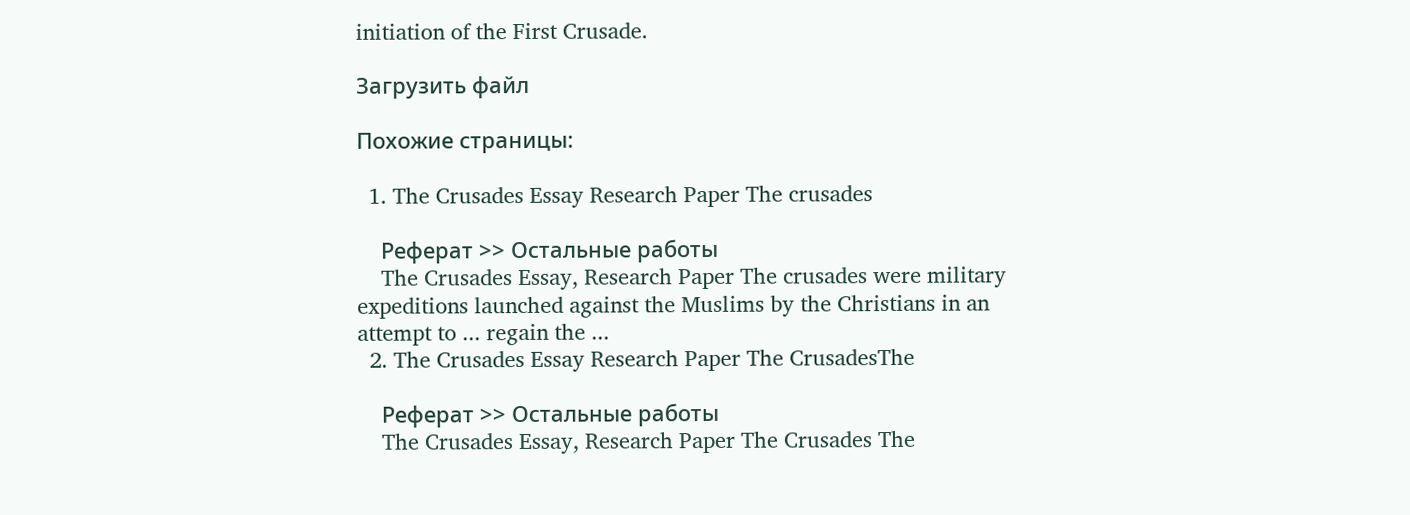initiation of the First Crusade.

Загрузить файл

Похожие страницы:

  1. The Crusades Essay Research Paper The crusades

    Реферат >> Остальные работы
    The Crusades Essay, Research Paper The crusades were military expeditions launched against the Muslims by the Christians in an attempt to ... regain the ...
  2. The Crusades Essay Research Paper The CrusadesThe

    Реферат >> Остальные работы
    The Crusades Essay, Research Paper The Crusades The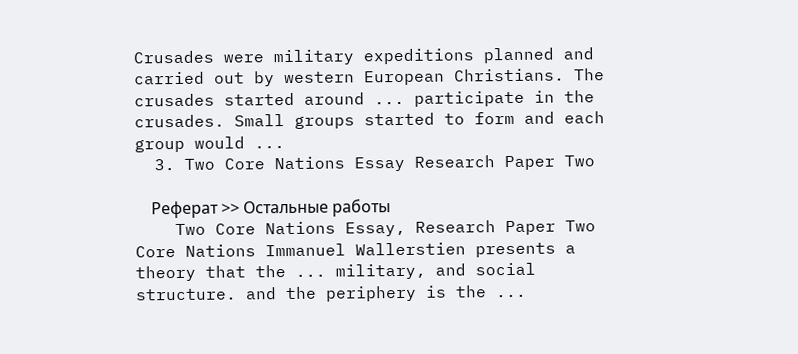Crusades were military expeditions planned and carried out by western European Christians. The crusades started around ... participate in the crusades. Small groups started to form and each group would ...
  3. Two Core Nations Essay Research Paper Two

    Реферат >> Остальные работы
    Two Core Nations Essay, Research Paper Two Core Nations Immanuel Wallerstien presents a theory that the ... military, and social structure. and the periphery is the ...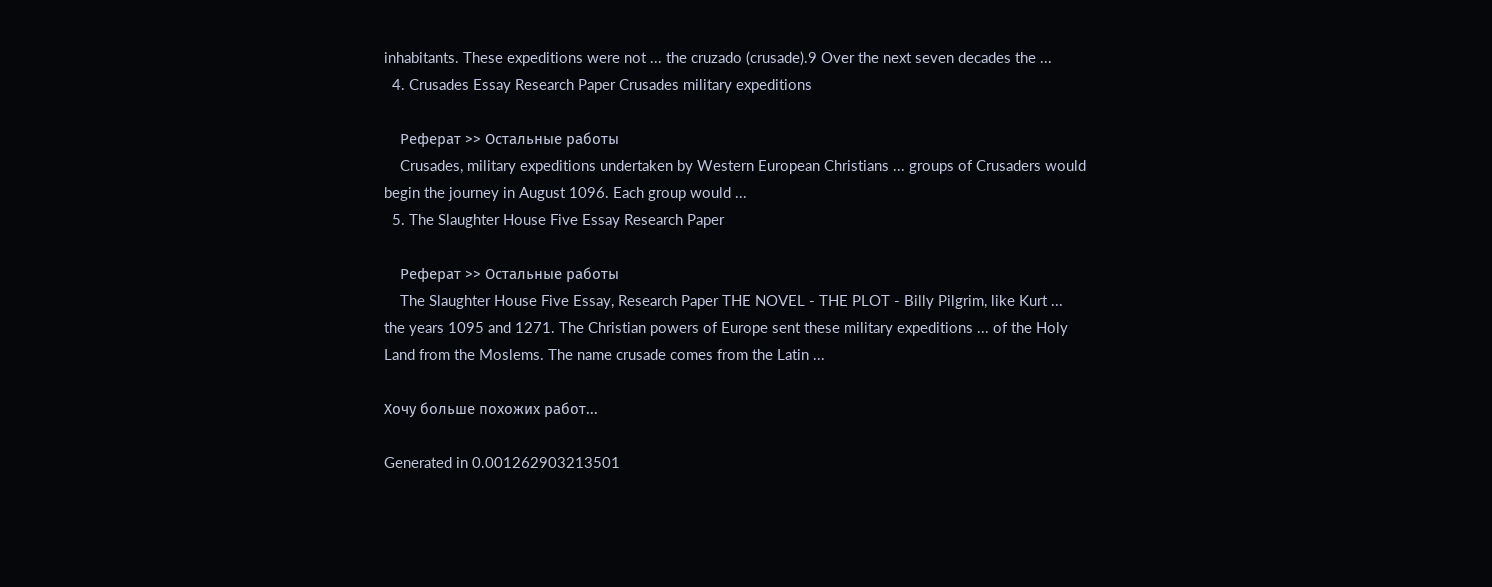inhabitants. These expeditions were not ... the cruzado (crusade).9 Over the next seven decades the ...
  4. Crusades Essay Research Paper Crusades military expeditions

    Реферат >> Остальные работы
    Crusades, military expeditions undertaken by Western European Christians ... groups of Crusaders would begin the journey in August 1096. Each group would ...
  5. The Slaughter House Five Essay Research Paper

    Реферат >> Остальные работы
    The Slaughter House Five Essay, Research Paper THE NOVEL - THE PLOT - Billy Pilgrim, like Kurt ... the years 1095 and 1271. The Christian powers of Europe sent these military expeditions ... of the Holy Land from the Moslems. The name crusade comes from the Latin ...

Хочу больше похожих работ...

Generated in 0.001262903213501